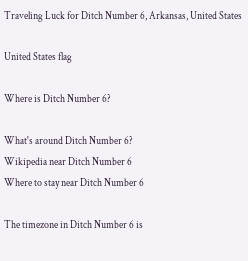Traveling Luck for Ditch Number 6, Arkansas, United States

United States flag

Where is Ditch Number 6?

What's around Ditch Number 6?
Wikipedia near Ditch Number 6
Where to stay near Ditch Number 6

The timezone in Ditch Number 6 is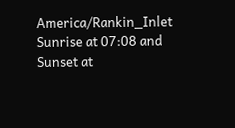America/Rankin_Inlet
Sunrise at 07:08 and Sunset at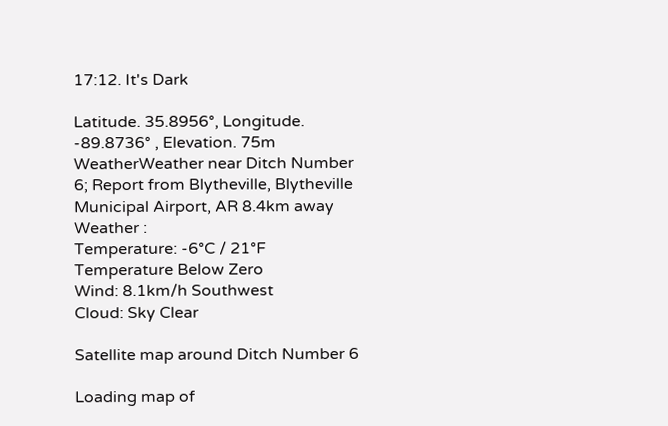17:12. It's Dark

Latitude. 35.8956°, Longitude. -89.8736° , Elevation. 75m
WeatherWeather near Ditch Number 6; Report from Blytheville, Blytheville Municipal Airport, AR 8.4km away
Weather :
Temperature: -6°C / 21°F Temperature Below Zero
Wind: 8.1km/h Southwest
Cloud: Sky Clear

Satellite map around Ditch Number 6

Loading map of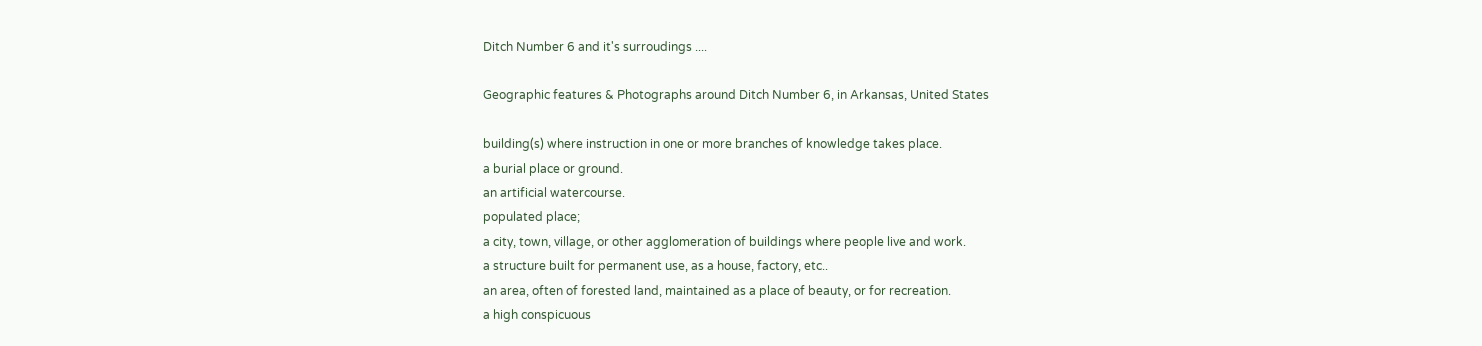Ditch Number 6 and it's surroudings ....

Geographic features & Photographs around Ditch Number 6, in Arkansas, United States

building(s) where instruction in one or more branches of knowledge takes place.
a burial place or ground.
an artificial watercourse.
populated place;
a city, town, village, or other agglomeration of buildings where people live and work.
a structure built for permanent use, as a house, factory, etc..
an area, often of forested land, maintained as a place of beauty, or for recreation.
a high conspicuous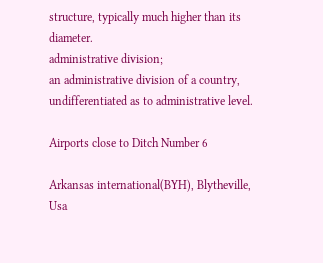structure, typically much higher than its diameter.
administrative division;
an administrative division of a country, undifferentiated as to administrative level.

Airports close to Ditch Number 6

Arkansas international(BYH), Blytheville, Usa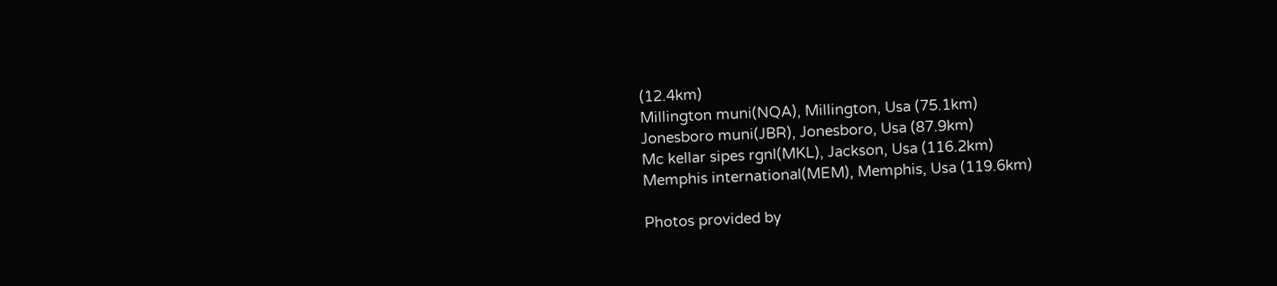(12.4km)
Millington muni(NQA), Millington, Usa (75.1km)
Jonesboro muni(JBR), Jonesboro, Usa (87.9km)
Mc kellar sipes rgnl(MKL), Jackson, Usa (116.2km)
Memphis international(MEM), Memphis, Usa (119.6km)

Photos provided by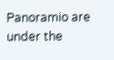Panoramio are under the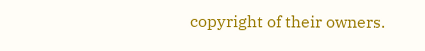copyright of their owners.